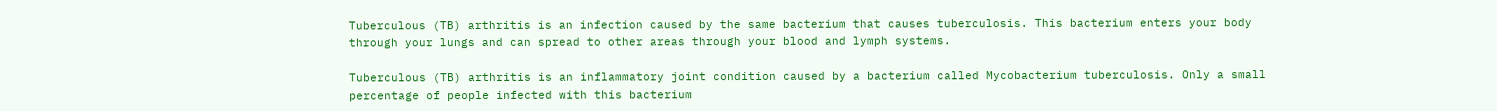Tuberculous (TB) arthritis is an infection caused by the same bacterium that causes tuberculosis. This bacterium enters your body through your lungs and can spread to other areas through your blood and lymph systems.

Tuberculous (TB) arthritis is an inflammatory joint condition caused by a bacterium called Mycobacterium tuberculosis. Only a small percentage of people infected with this bacterium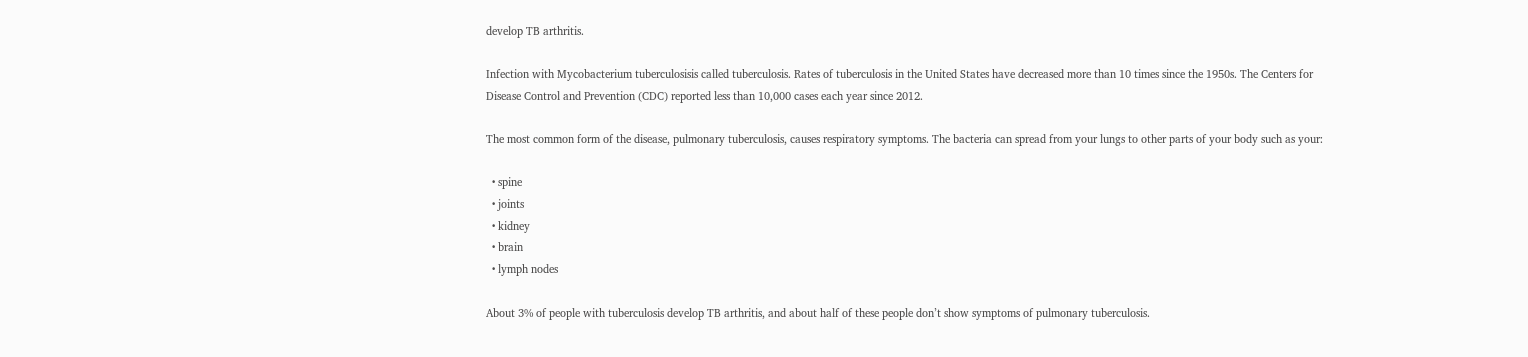develop TB arthritis.

Infection with Mycobacterium tuberculosisis called tuberculosis. Rates of tuberculosis in the United States have decreased more than 10 times since the 1950s. The Centers for Disease Control and Prevention (CDC) reported less than 10,000 cases each year since 2012.

The most common form of the disease, pulmonary tuberculosis, causes respiratory symptoms. The bacteria can spread from your lungs to other parts of your body such as your:

  • spine
  • joints
  • kidney
  • brain
  • lymph nodes

About 3% of people with tuberculosis develop TB arthritis, and about half of these people don’t show symptoms of pulmonary tuberculosis.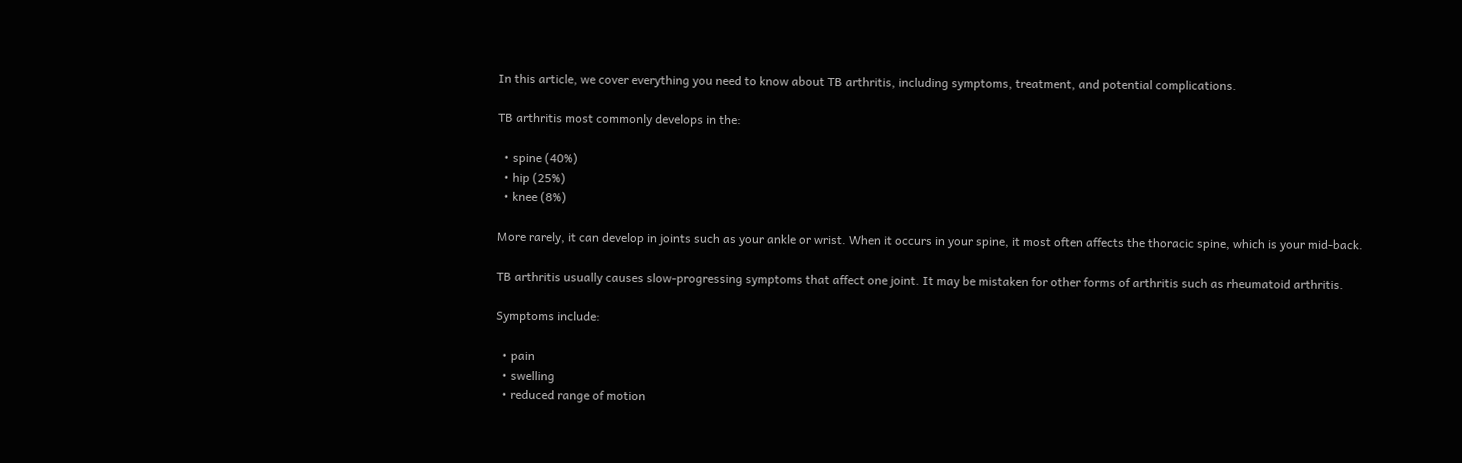In this article, we cover everything you need to know about TB arthritis, including symptoms, treatment, and potential complications.

TB arthritis most commonly develops in the:

  • spine (40%)
  • hip (25%)
  • knee (8%)

More rarely, it can develop in joints such as your ankle or wrist. When it occurs in your spine, it most often affects the thoracic spine, which is your mid-back.

TB arthritis usually causes slow-progressing symptoms that affect one joint. It may be mistaken for other forms of arthritis such as rheumatoid arthritis.

Symptoms include:

  • pain
  • swelling
  • reduced range of motion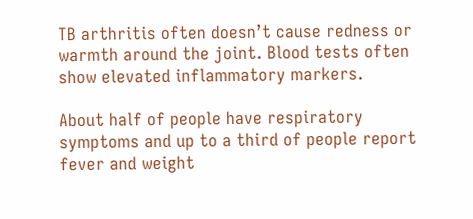TB arthritis often doesn’t cause redness or warmth around the joint. Blood tests often show elevated inflammatory markers.

About half of people have respiratory symptoms and up to a third of people report fever and weight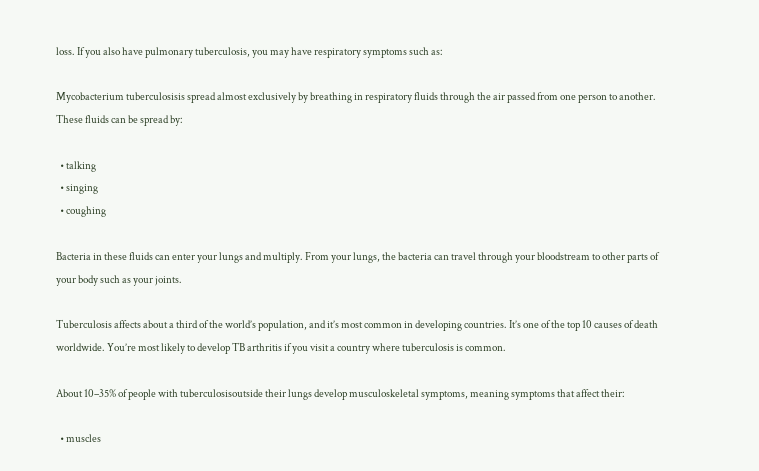loss. If you also have pulmonary tuberculosis, you may have respiratory symptoms such as:

Mycobacterium tuberculosisis spread almost exclusively by breathing in respiratory fluids through the air passed from one person to another. These fluids can be spread by:

  • talking
  • singing
  • coughing

Bacteria in these fluids can enter your lungs and multiply. From your lungs, the bacteria can travel through your bloodstream to other parts of your body such as your joints.

Tuberculosis affects about a third of the world’s population, and it’s most common in developing countries. It’s one of the top 10 causes of death worldwide. You’re most likely to develop TB arthritis if you visit a country where tuberculosis is common.

About 10–35% of people with tuberculosisoutside their lungs develop musculoskeletal symptoms, meaning symptoms that affect their:

  • muscles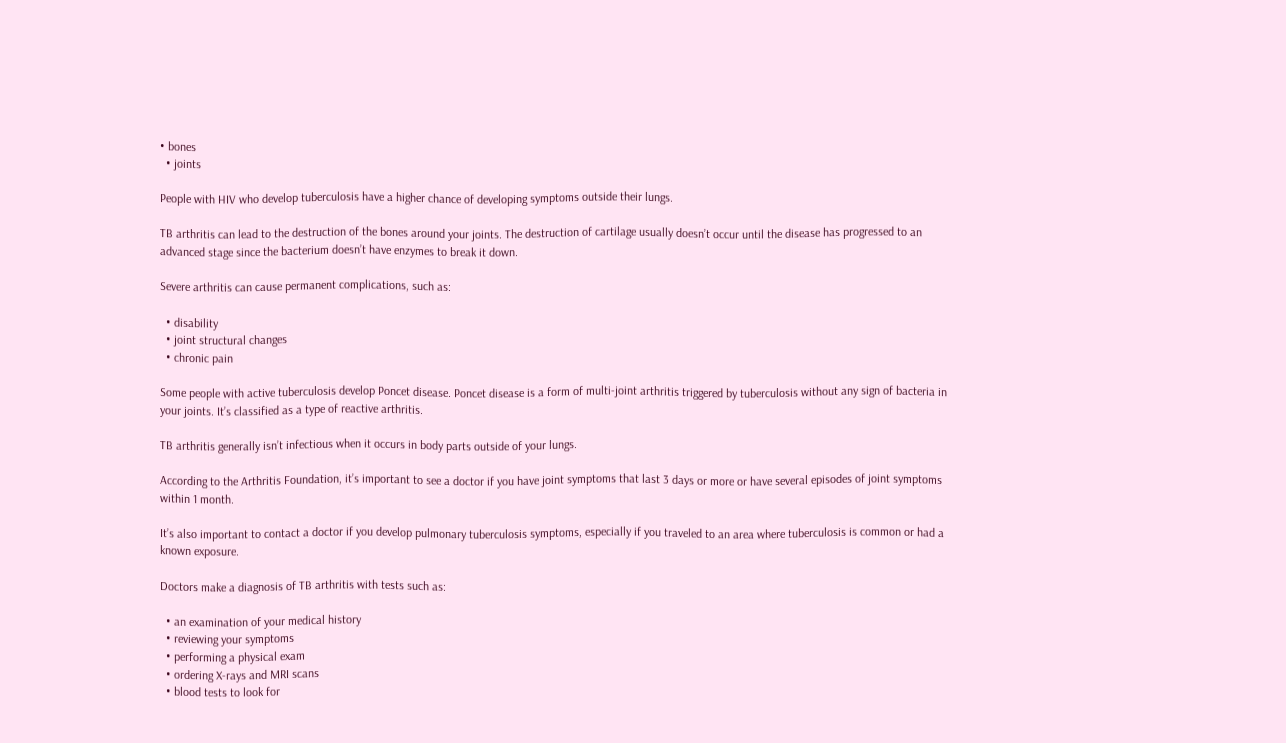• bones
  • joints

People with HIV who develop tuberculosis have a higher chance of developing symptoms outside their lungs.

TB arthritis can lead to the destruction of the bones around your joints. The destruction of cartilage usually doesn’t occur until the disease has progressed to an advanced stage since the bacterium doesn’t have enzymes to break it down.

Severe arthritis can cause permanent complications, such as:

  • disability
  • joint structural changes
  • chronic pain

Some people with active tuberculosis develop Poncet disease. Poncet disease is a form of multi-joint arthritis triggered by tuberculosis without any sign of bacteria in your joints. It’s classified as a type of reactive arthritis.

TB arthritis generally isn’t infectious when it occurs in body parts outside of your lungs.

According to the Arthritis Foundation, it’s important to see a doctor if you have joint symptoms that last 3 days or more or have several episodes of joint symptoms within 1 month.

It’s also important to contact a doctor if you develop pulmonary tuberculosis symptoms, especially if you traveled to an area where tuberculosis is common or had a known exposure.

Doctors make a diagnosis of TB arthritis with tests such as:

  • an examination of your medical history
  • reviewing your symptoms
  • performing a physical exam
  • ordering X-rays and MRI scans
  • blood tests to look for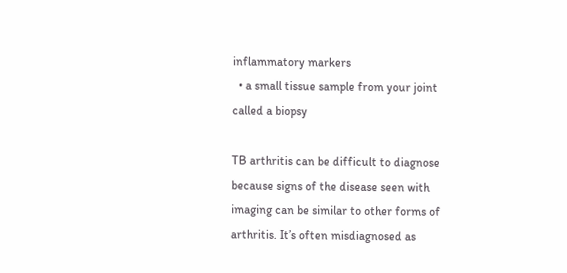inflammatory markers
  • a small tissue sample from your joint called a biopsy

TB arthritis can be difficult to diagnose because signs of the disease seen with imaging can be similar to other forms of arthritis. It’s often misdiagnosed as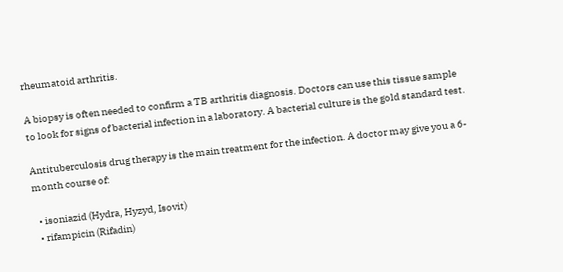rheumatoid arthritis.

A biopsy is often needed to confirm a TB arthritis diagnosis. Doctors can use this tissue sample to look for signs of bacterial infection in a laboratory. A bacterial culture is the gold standard test.

Antituberculosis drug therapy is the main treatment for the infection. A doctor may give you a 6-month course of:

  • isoniazid (Hydra, Hyzyd, Isovit)
  • rifampicin (Rifadin)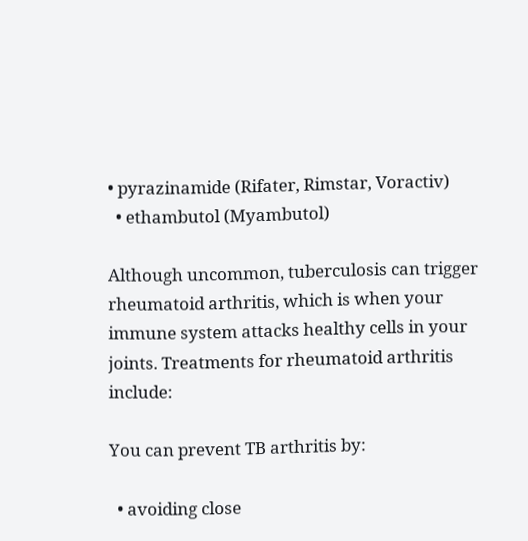• pyrazinamide (Rifater, Rimstar, Voractiv)
  • ethambutol (Myambutol)

Although uncommon, tuberculosis can trigger rheumatoid arthritis, which is when your immune system attacks healthy cells in your joints. Treatments for rheumatoid arthritis include:

You can prevent TB arthritis by:

  • avoiding close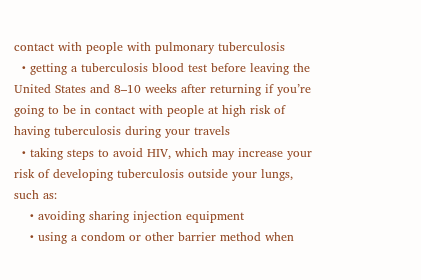contact with people with pulmonary tuberculosis
  • getting a tuberculosis blood test before leaving the United States and 8–10 weeks after returning if you’re going to be in contact with people at high risk of having tuberculosis during your travels
  • taking steps to avoid HIV, which may increase your risk of developing tuberculosis outside your lungs, such as:
    • avoiding sharing injection equipment
    • using a condom or other barrier method when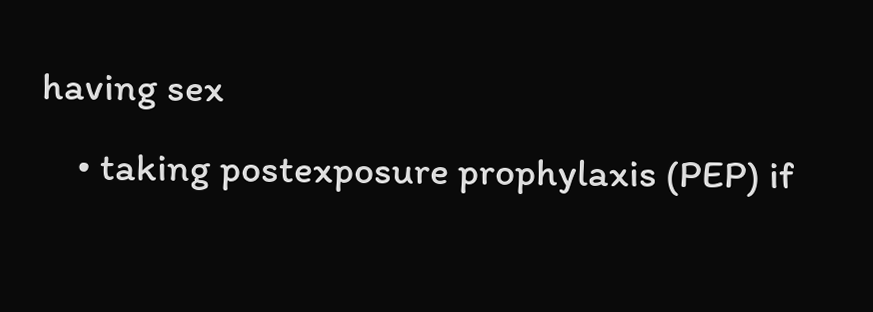having sex
    • taking postexposure prophylaxis (PEP) if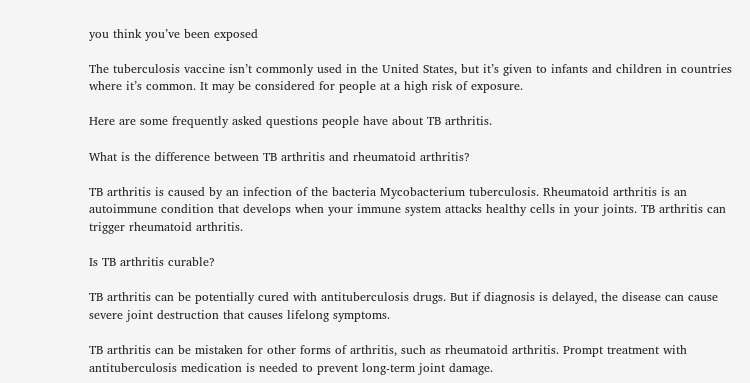you think you’ve been exposed

The tuberculosis vaccine isn’t commonly used in the United States, but it’s given to infants and children in countries where it’s common. It may be considered for people at a high risk of exposure.

Here are some frequently asked questions people have about TB arthritis.

What is the difference between TB arthritis and rheumatoid arthritis?

TB arthritis is caused by an infection of the bacteria Mycobacterium tuberculosis. Rheumatoid arthritis is an autoimmune condition that develops when your immune system attacks healthy cells in your joints. TB arthritis can trigger rheumatoid arthritis.

Is TB arthritis curable?

TB arthritis can be potentially cured with antituberculosis drugs. But if diagnosis is delayed, the disease can cause severe joint destruction that causes lifelong symptoms.

TB arthritis can be mistaken for other forms of arthritis, such as rheumatoid arthritis. Prompt treatment with antituberculosis medication is needed to prevent long-term joint damage.